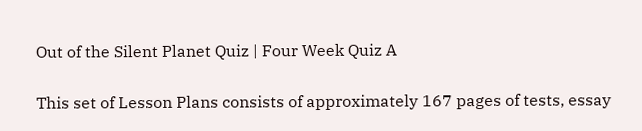Out of the Silent Planet Quiz | Four Week Quiz A

This set of Lesson Plans consists of approximately 167 pages of tests, essay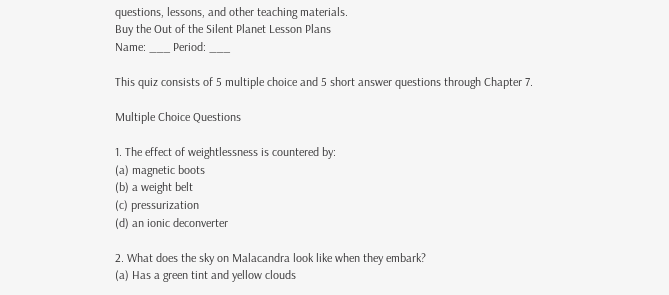questions, lessons, and other teaching materials.
Buy the Out of the Silent Planet Lesson Plans
Name: ___ Period: ___

This quiz consists of 5 multiple choice and 5 short answer questions through Chapter 7.

Multiple Choice Questions

1. The effect of weightlessness is countered by:
(a) magnetic boots
(b) a weight belt
(c) pressurization
(d) an ionic deconverter

2. What does the sky on Malacandra look like when they embark?
(a) Has a green tint and yellow clouds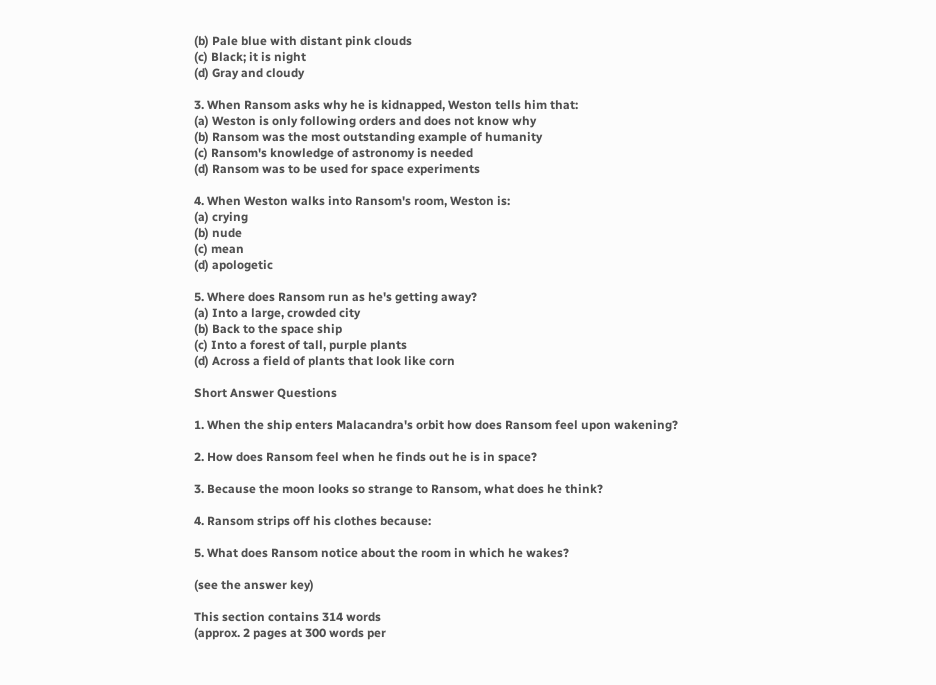(b) Pale blue with distant pink clouds
(c) Black; it is night
(d) Gray and cloudy

3. When Ransom asks why he is kidnapped, Weston tells him that:
(a) Weston is only following orders and does not know why
(b) Ransom was the most outstanding example of humanity
(c) Ransom's knowledge of astronomy is needed
(d) Ransom was to be used for space experiments

4. When Weston walks into Ransom's room, Weston is:
(a) crying
(b) nude
(c) mean
(d) apologetic

5. Where does Ransom run as he's getting away?
(a) Into a large, crowded city
(b) Back to the space ship
(c) Into a forest of tall, purple plants
(d) Across a field of plants that look like corn

Short Answer Questions

1. When the ship enters Malacandra's orbit how does Ransom feel upon wakening?

2. How does Ransom feel when he finds out he is in space?

3. Because the moon looks so strange to Ransom, what does he think?

4. Ransom strips off his clothes because:

5. What does Ransom notice about the room in which he wakes?

(see the answer key)

This section contains 314 words
(approx. 2 pages at 300 words per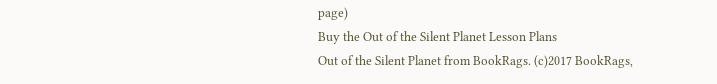page)
Buy the Out of the Silent Planet Lesson Plans
Out of the Silent Planet from BookRags. (c)2017 BookRags,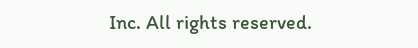Inc. All rights reserved.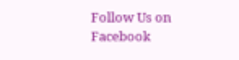Follow Us on Facebook